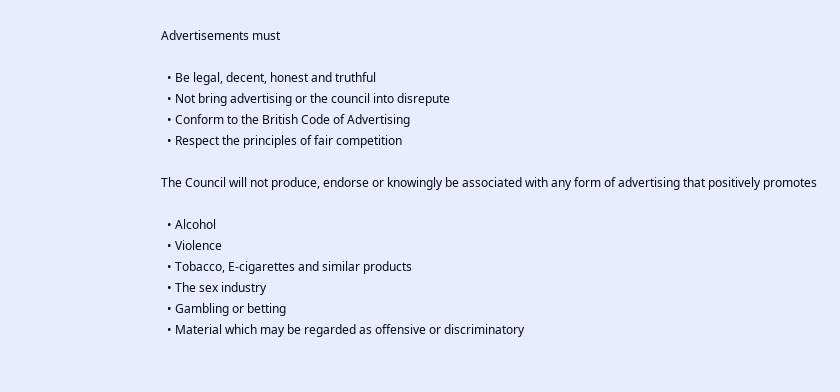Advertisements must

  • Be legal, decent, honest and truthful
  • Not bring advertising or the council into disrepute
  • Conform to the British Code of Advertising
  • Respect the principles of fair competition

The Council will not produce, endorse or knowingly be associated with any form of advertising that positively promotes

  • Alcohol
  • Violence
  • Tobacco, E-cigarettes and similar products
  • The sex industry
  • Gambling or betting
  • Material which may be regarded as offensive or discriminatory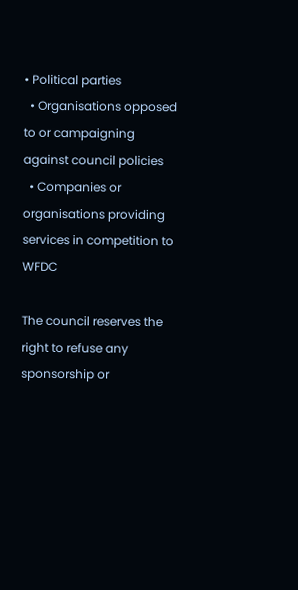• Political parties
  • Organisations opposed to or campaigning against council policies
  • Companies or organisations providing services in competition to WFDC

The council reserves the right to refuse any sponsorship or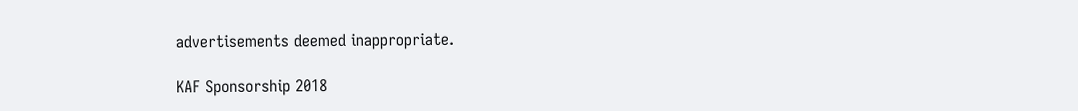advertisements deemed inappropriate.

KAF Sponsorship 2018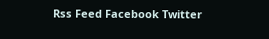Rss Feed Facebook Twitter